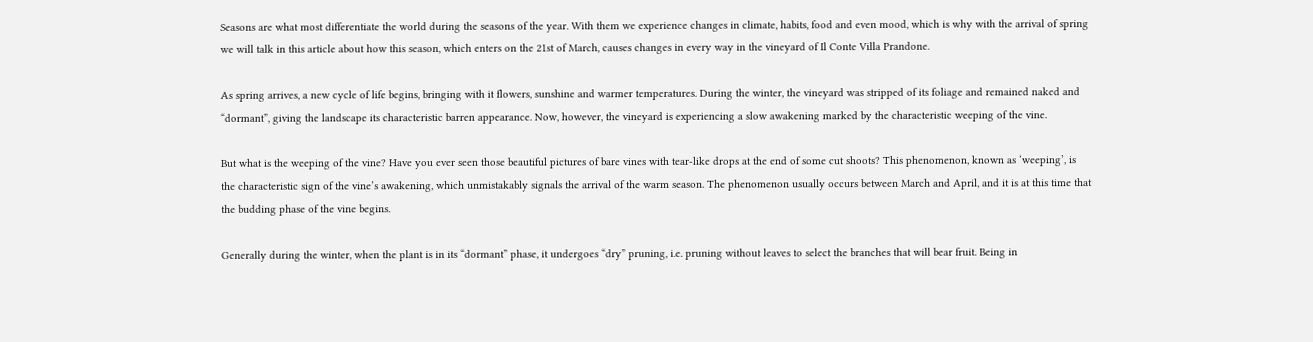Seasons are what most differentiate the world during the seasons of the year. With them we experience changes in climate, habits, food and even mood, which is why with the arrival of spring we will talk in this article about how this season, which enters on the 21st of March, causes changes in every way in the vineyard of Il Conte Villa Prandone.

As spring arrives, a new cycle of life begins, bringing with it flowers, sunshine and warmer temperatures. During the winter, the vineyard was stripped of its foliage and remained naked and “dormant”, giving the landscape its characteristic barren appearance. Now, however, the vineyard is experiencing a slow awakening marked by the characteristic weeping of the vine.

But what is the weeping of the vine? Have you ever seen those beautiful pictures of bare vines with tear-like drops at the end of some cut shoots? This phenomenon, known as ‘weeping’, is the characteristic sign of the vine’s awakening, which unmistakably signals the arrival of the warm season. The phenomenon usually occurs between March and April, and it is at this time that the budding phase of the vine begins.

Generally during the winter, when the plant is in its “dormant” phase, it undergoes “dry” pruning, i.e. pruning without leaves to select the branches that will bear fruit. Being in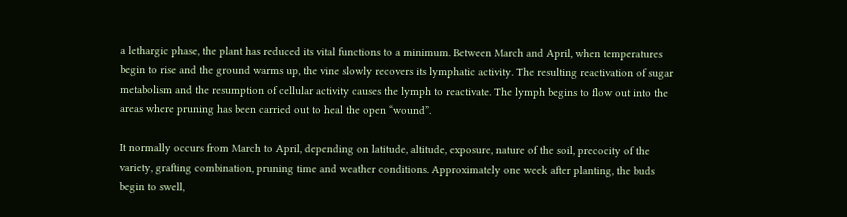a lethargic phase, the plant has reduced its vital functions to a minimum. Between March and April, when temperatures begin to rise and the ground warms up, the vine slowly recovers its lymphatic activity. The resulting reactivation of sugar metabolism and the resumption of cellular activity causes the lymph to reactivate. The lymph begins to flow out into the areas where pruning has been carried out to heal the open “wound”.

It normally occurs from March to April, depending on latitude, altitude, exposure, nature of the soil, precocity of the variety, grafting combination, pruning time and weather conditions. Approximately one week after planting, the buds begin to swell,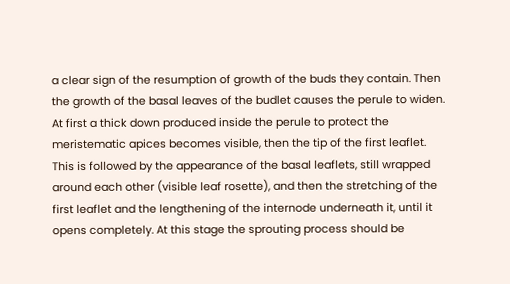a clear sign of the resumption of growth of the buds they contain. Then the growth of the basal leaves of the budlet causes the perule to widen. At first a thick down produced inside the perule to protect the meristematic apices becomes visible, then the tip of the first leaflet. This is followed by the appearance of the basal leaflets, still wrapped around each other (visible leaf rosette), and then the stretching of the first leaflet and the lengthening of the internode underneath it, until it opens completely. At this stage the sprouting process should be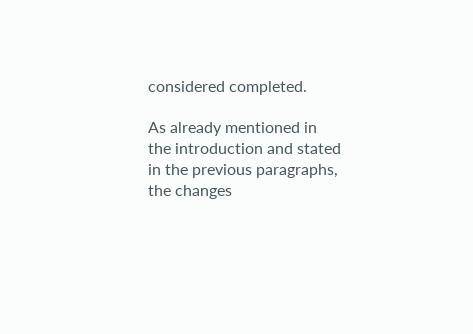considered completed.

As already mentioned in the introduction and stated in the previous paragraphs, the changes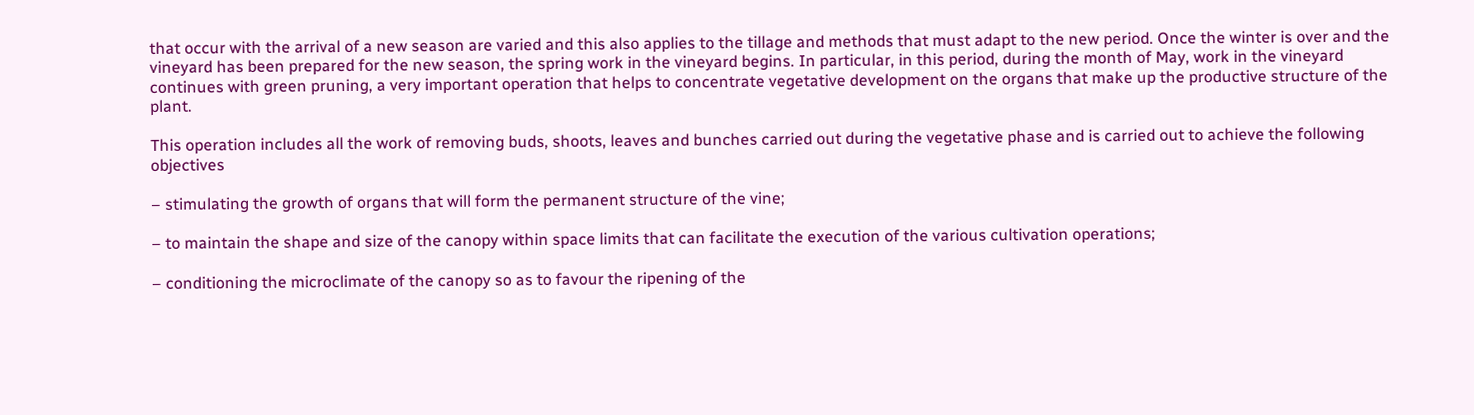that occur with the arrival of a new season are varied and this also applies to the tillage and methods that must adapt to the new period. Once the winter is over and the vineyard has been prepared for the new season, the spring work in the vineyard begins. In particular, in this period, during the month of May, work in the vineyard continues with green pruning, a very important operation that helps to concentrate vegetative development on the organs that make up the productive structure of the plant.

This operation includes all the work of removing buds, shoots, leaves and bunches carried out during the vegetative phase and is carried out to achieve the following objectives

– stimulating the growth of organs that will form the permanent structure of the vine;

– to maintain the shape and size of the canopy within space limits that can facilitate the execution of the various cultivation operations;

– conditioning the microclimate of the canopy so as to favour the ripening of the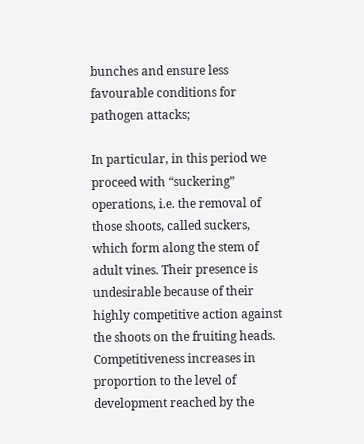bunches and ensure less favourable conditions for pathogen attacks;

In particular, in this period we proceed with “suckering” operations, i.e. the removal of those shoots, called suckers, which form along the stem of adult vines. Their presence is undesirable because of their highly competitive action against the shoots on the fruiting heads. Competitiveness increases in proportion to the level of development reached by the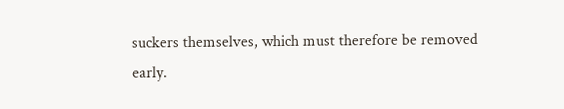suckers themselves, which must therefore be removed early.